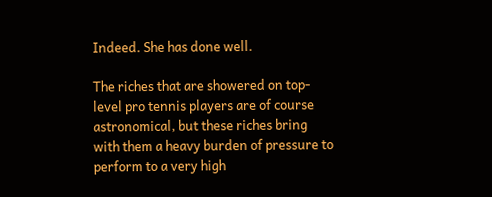Indeed. She has done well.

The riches that are showered on top-level pro tennis players are of course astronomical, but these riches bring with them a heavy burden of pressure to perform to a very high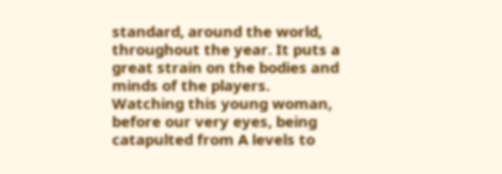standard, around the world, throughout the year. It puts a great strain on the bodies and minds of the players. Watching this young woman, before our very eyes, being catapulted from A levels to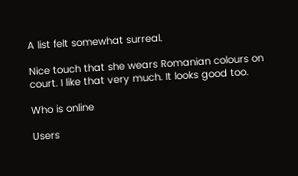A list felt somewhat surreal.

Nice touch that she wears Romanian colours on court. I like that very much. It looks good too.

Who is online

Users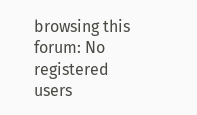browsing this forum: No registered users